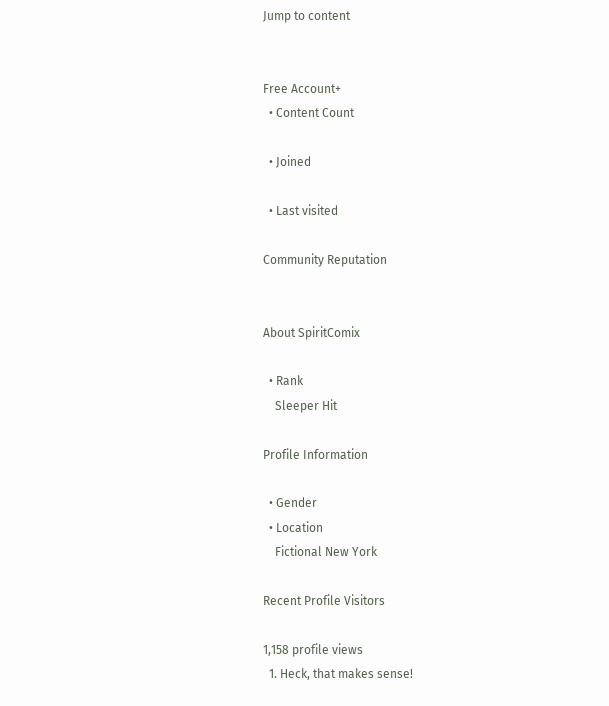Jump to content


Free Account+
  • Content Count

  • Joined

  • Last visited

Community Reputation


About SpiritComix

  • Rank
    Sleeper Hit

Profile Information

  • Gender
  • Location
    Fictional New York

Recent Profile Visitors

1,158 profile views
  1. Heck, that makes sense!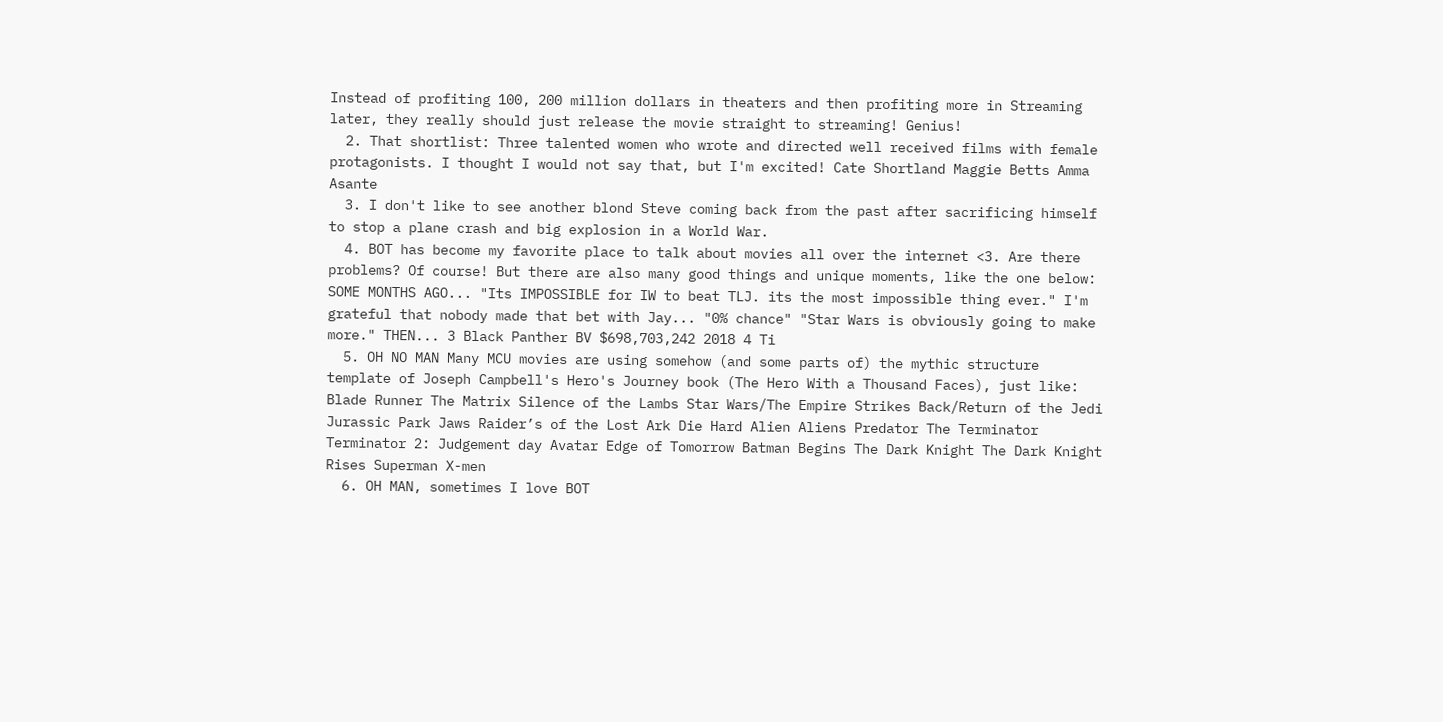Instead of profiting 100, 200 million dollars in theaters and then profiting more in Streaming later, they really should just release the movie straight to streaming! Genius!
  2. That shortlist: Three talented women who wrote and directed well received films with female protagonists. I thought I would not say that, but I'm excited! Cate Shortland Maggie Betts Amma Asante
  3. I don't like to see another blond Steve coming back from the past after sacrificing himself to stop a plane crash and big explosion in a World War.
  4. BOT has become my favorite place to talk about movies all over the internet <3. Are there problems? Of course! But there are also many good things and unique moments, like the one below: SOME MONTHS AGO... "Its IMPOSSIBLE for IW to beat TLJ. its the most impossible thing ever." I'm grateful that nobody made that bet with Jay... "0% chance" "Star Wars is obviously going to make more." THEN... 3 Black Panther BV $698,703,242 2018 4 Ti
  5. OH NO MAN Many MCU movies are using somehow (and some parts of) the mythic structure template of Joseph Campbell's Hero's Journey book (The Hero With a Thousand Faces), just like: Blade Runner The Matrix Silence of the Lambs Star Wars/The Empire Strikes Back/Return of the Jedi Jurassic Park Jaws Raider’s of the Lost Ark Die Hard Alien Aliens Predator The Terminator Terminator 2: Judgement day Avatar Edge of Tomorrow Batman Begins The Dark Knight The Dark Knight Rises Superman X-men
  6. OH MAN, sometimes I love BOT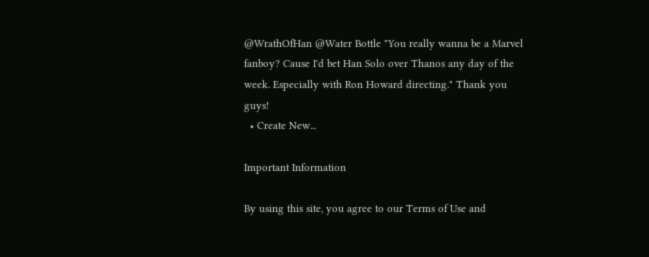@WrathOfHan @Water Bottle "You really wanna be a Marvel fanboy? Cause I'd bet Han Solo over Thanos any day of the week. Especially with Ron Howard directing." Thank you guys!
  • Create New...

Important Information

By using this site, you agree to our Terms of Use and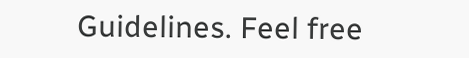Guidelines. Feel free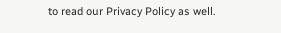to read our Privacy Policy as well.